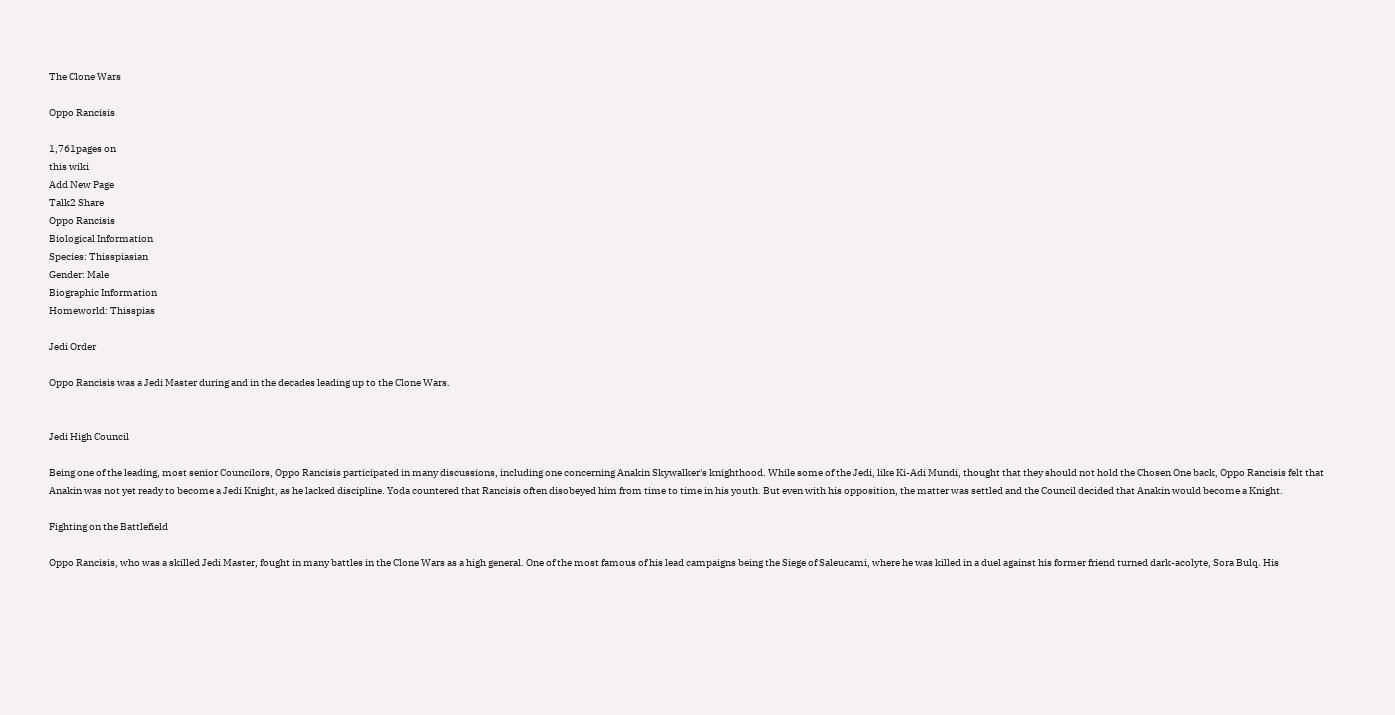The Clone Wars

Oppo Rancisis

1,761pages on
this wiki
Add New Page
Talk2 Share
Oppo Rancisis
Biological Information
Species: Thisspiasian
Gender: Male
Biographic Information
Homeworld: Thisspias

Jedi Order

Oppo Rancisis was a Jedi Master during and in the decades leading up to the Clone Wars.


Jedi High Council

Being one of the leading, most senior Councilors, Oppo Rancisis participated in many discussions, including one concerning Anakin Skywalker's knighthood. While some of the Jedi, like Ki-Adi Mundi, thought that they should not hold the Chosen One back, Oppo Rancisis felt that Anakin was not yet ready to become a Jedi Knight, as he lacked discipline. Yoda countered that Rancisis often disobeyed him from time to time in his youth. But even with his opposition, the matter was settled and the Council decided that Anakin would become a Knight.

Fighting on the Battlefield

Oppo Rancisis, who was a skilled Jedi Master, fought in many battles in the Clone Wars as a high general. One of the most famous of his lead campaigns being the Siege of Saleucami, where he was killed in a duel against his former friend turned dark-acolyte, Sora Bulq. His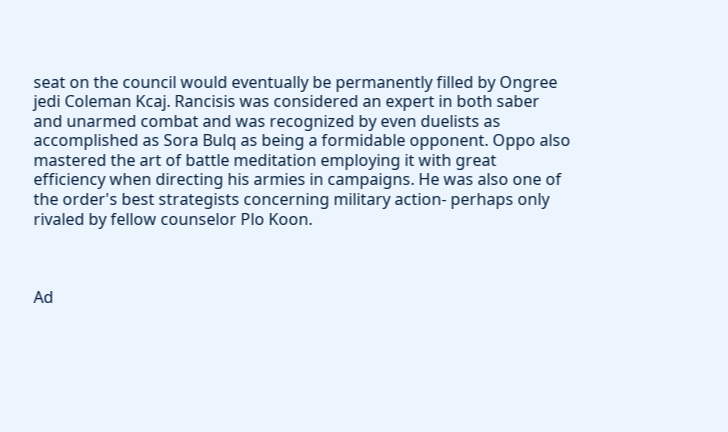seat on the council would eventually be permanently filled by Ongree jedi Coleman Kcaj. Rancisis was considered an expert in both saber and unarmed combat and was recognized by even duelists as accomplished as Sora Bulq as being a formidable opponent. Oppo also mastered the art of battle meditation employing it with great efficiency when directing his armies in campaigns. He was also one of the order's best strategists concerning military action- perhaps only rivaled by fellow counselor Plo Koon.



Ad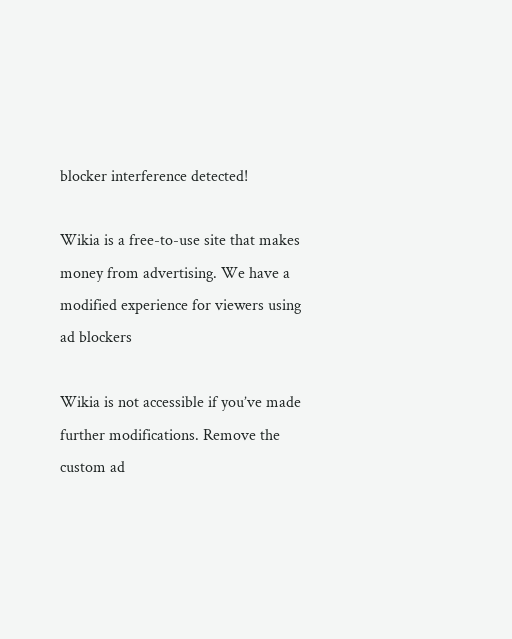blocker interference detected!

Wikia is a free-to-use site that makes money from advertising. We have a modified experience for viewers using ad blockers

Wikia is not accessible if you’ve made further modifications. Remove the custom ad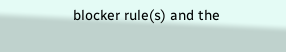blocker rule(s) and the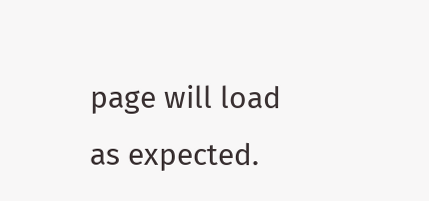page will load as expected.